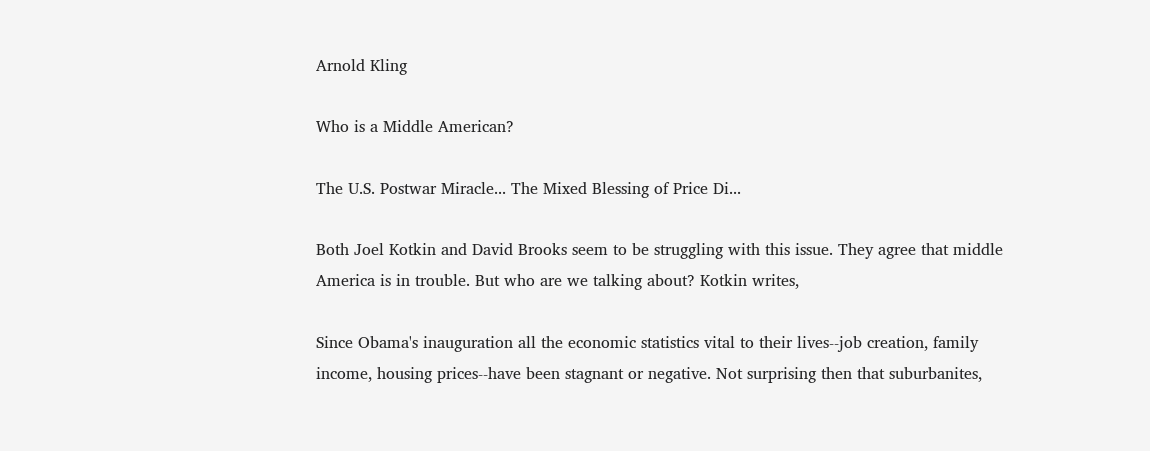Arnold Kling

Who is a Middle American?

The U.S. Postwar Miracle... The Mixed Blessing of Price Di...

Both Joel Kotkin and David Brooks seem to be struggling with this issue. They agree that middle America is in trouble. But who are we talking about? Kotkin writes,

Since Obama's inauguration all the economic statistics vital to their lives--job creation, family income, housing prices--have been stagnant or negative. Not surprising then that suburbanites,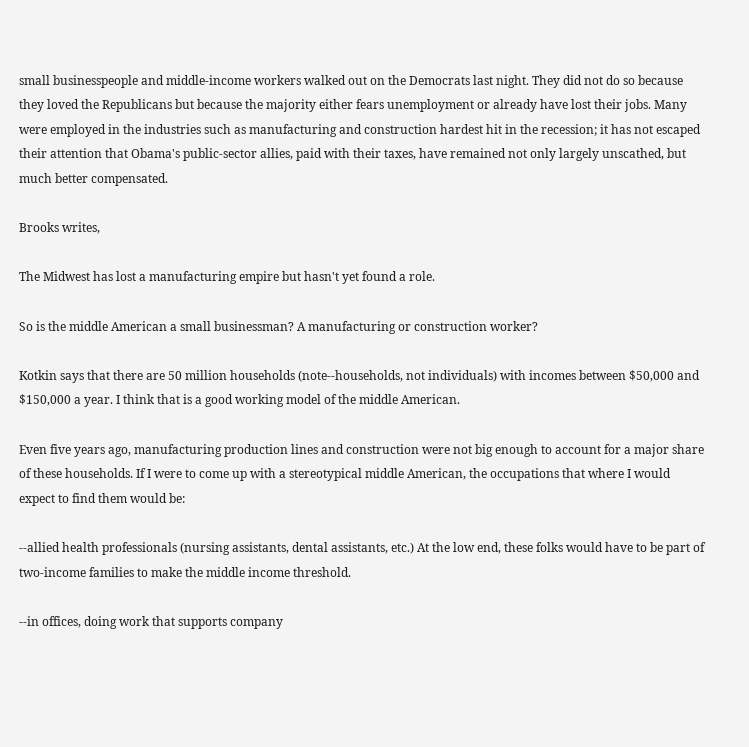small businesspeople and middle-income workers walked out on the Democrats last night. They did not do so because they loved the Republicans but because the majority either fears unemployment or already have lost their jobs. Many were employed in the industries such as manufacturing and construction hardest hit in the recession; it has not escaped their attention that Obama's public-sector allies, paid with their taxes, have remained not only largely unscathed, but much better compensated.

Brooks writes,

The Midwest has lost a manufacturing empire but hasn't yet found a role.

So is the middle American a small businessman? A manufacturing or construction worker?

Kotkin says that there are 50 million households (note--households, not individuals) with incomes between $50,000 and $150,000 a year. I think that is a good working model of the middle American.

Even five years ago, manufacturing production lines and construction were not big enough to account for a major share of these households. If I were to come up with a stereotypical middle American, the occupations that where I would expect to find them would be:

--allied health professionals (nursing assistants, dental assistants, etc.) At the low end, these folks would have to be part of two-income families to make the middle income threshold.

--in offices, doing work that supports company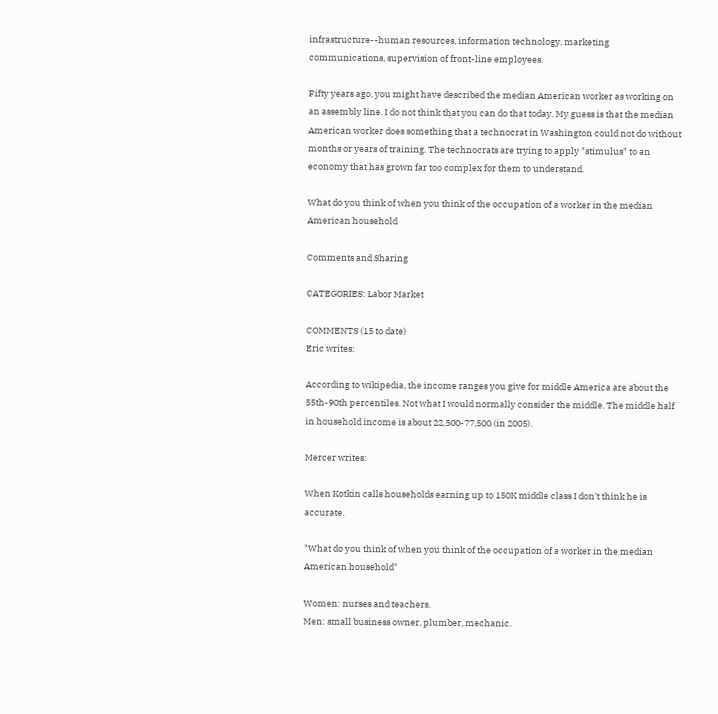infrastructure--human resources, information technology, marketing communications, supervision of front-line employees.

Fifty years ago, you might have described the median American worker as working on an assembly line. I do not think that you can do that today. My guess is that the median American worker does something that a technocrat in Washington could not do without months or years of training. The technocrats are trying to apply "stimulus" to an economy that has grown far too complex for them to understand.

What do you think of when you think of the occupation of a worker in the median American household

Comments and Sharing

CATEGORIES: Labor Market

COMMENTS (15 to date)
Eric writes:

According to wikipedia, the income ranges you give for middle America are about the 55th-90th percentiles. Not what I would normally consider the middle. The middle half in household income is about 22,500-77,500 (in 2005).

Mercer writes:

When Kotkin calls households earning up to 150K middle class I don't think he is accurate.

"What do you think of when you think of the occupation of a worker in the median American household"

Women: nurses and teachers.
Men: small business owner, plumber, mechanic.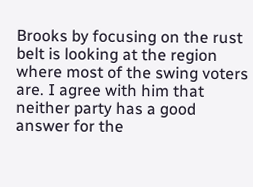Brooks by focusing on the rust belt is looking at the region where most of the swing voters are. I agree with him that neither party has a good answer for the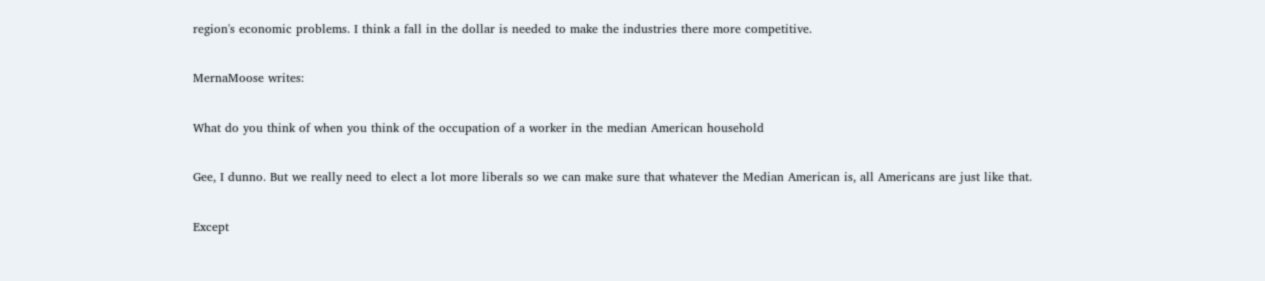region's economic problems. I think a fall in the dollar is needed to make the industries there more competitive.

MernaMoose writes:

What do you think of when you think of the occupation of a worker in the median American household

Gee, I dunno. But we really need to elect a lot more liberals so we can make sure that whatever the Median American is, all Americans are just like that.

Except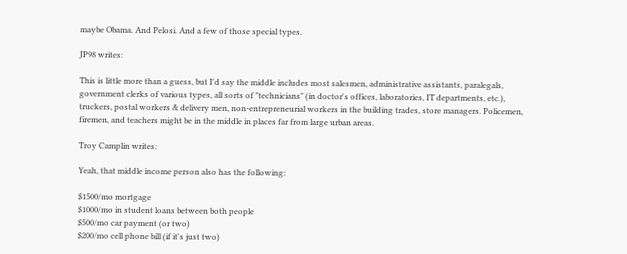maybe Obama. And Pelosi. And a few of those special types.

JP98 writes:

This is little more than a guess, but I'd say the middle includes most salesmen, administrative assistants, paralegals, government clerks of various types, all sorts of "technicians" (in doctor's offices, laboratories, IT departments, etc.), truckers, postal workers & delivery men, non-entrepreneurial workers in the building trades, store managers. Policemen, firemen, and teachers might be in the middle in places far from large urban areas.

Troy Camplin writes:

Yeah, that middle income person also has the following:

$1500/mo mortgage
$1000/mo in student loans between both people
$500/mo car payment (or two)
$200/mo cell phone bill (if it's just two)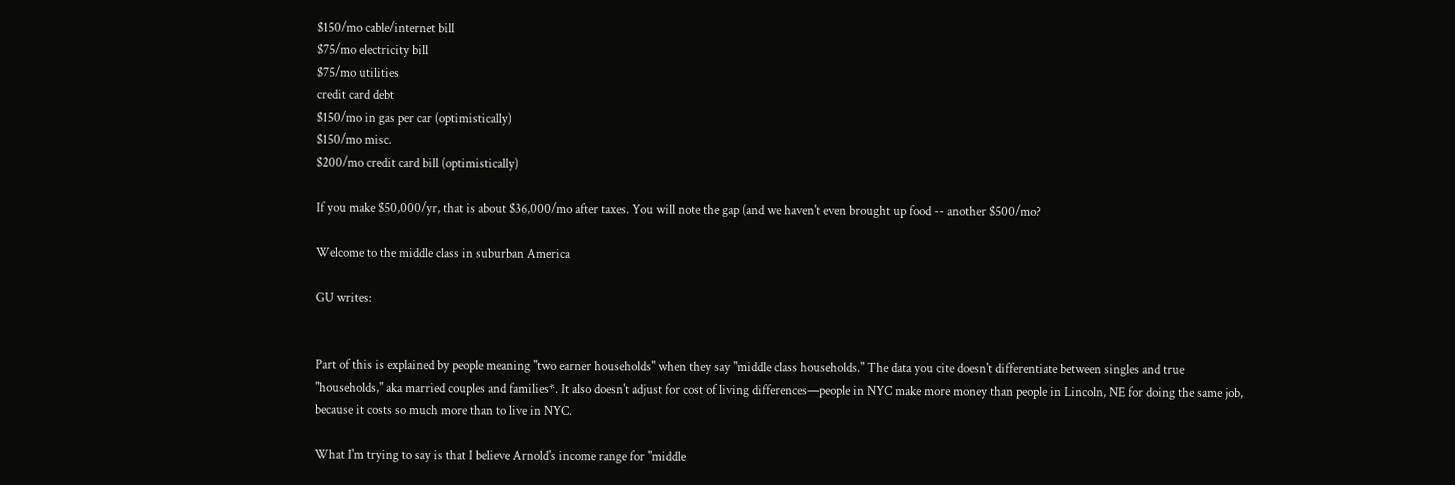$150/mo cable/internet bill
$75/mo electricity bill
$75/mo utilities
credit card debt
$150/mo in gas per car (optimistically)
$150/mo misc.
$200/mo credit card bill (optimistically)

If you make $50,000/yr, that is about $36,000/mo after taxes. You will note the gap (and we haven't even brought up food -- another $500/mo?

Welcome to the middle class in suburban America

GU writes:


Part of this is explained by people meaning "two earner households" when they say "middle class households." The data you cite doesn't differentiate between singles and true "households," aka married couples and families*. It also doesn't adjust for cost of living differences—people in NYC make more money than people in Lincoln, NE for doing the same job, because it costs so much more than to live in NYC.

What I'm trying to say is that I believe Arnold's income range for "middle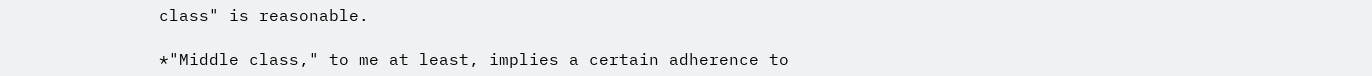class" is reasonable.

*"Middle class," to me at least, implies a certain adherence to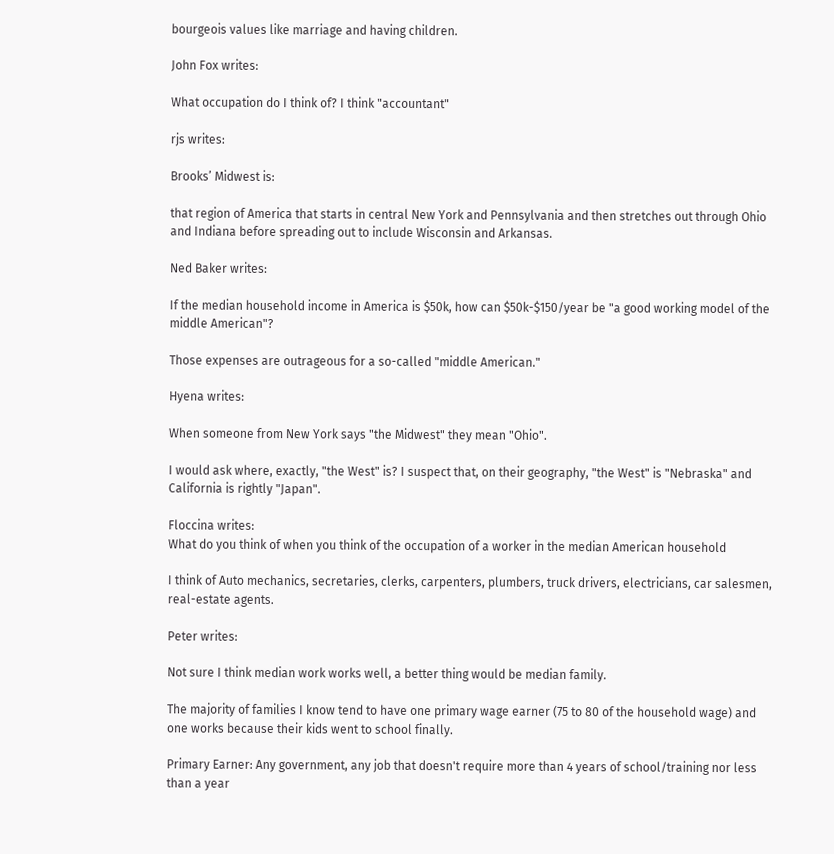bourgeois values like marriage and having children.

John Fox writes:

What occupation do I think of? I think "accountant"

rjs writes:

Brooks’ Midwest is:

that region of America that starts in central New York and Pennsylvania and then stretches out through Ohio and Indiana before spreading out to include Wisconsin and Arkansas.

Ned Baker writes:

If the median household income in America is $50k, how can $50k-$150/year be "a good working model of the middle American"?

Those expenses are outrageous for a so-called "middle American."

Hyena writes:

When someone from New York says "the Midwest" they mean "Ohio".

I would ask where, exactly, "the West" is? I suspect that, on their geography, "the West" is "Nebraska" and California is rightly "Japan".

Floccina writes:
What do you think of when you think of the occupation of a worker in the median American household

I think of Auto mechanics, secretaries, clerks, carpenters, plumbers, truck drivers, electricians, car salesmen, real-estate agents.

Peter writes:

Not sure I think median work works well, a better thing would be median family.

The majority of families I know tend to have one primary wage earner (75 to 80 of the household wage) and one works because their kids went to school finally.

Primary Earner: Any government, any job that doesn't require more than 4 years of school/training nor less than a year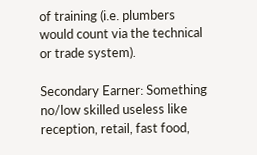of training (i.e. plumbers would count via the technical or trade system).

Secondary Earner: Something no/low skilled useless like reception, retail, fast food,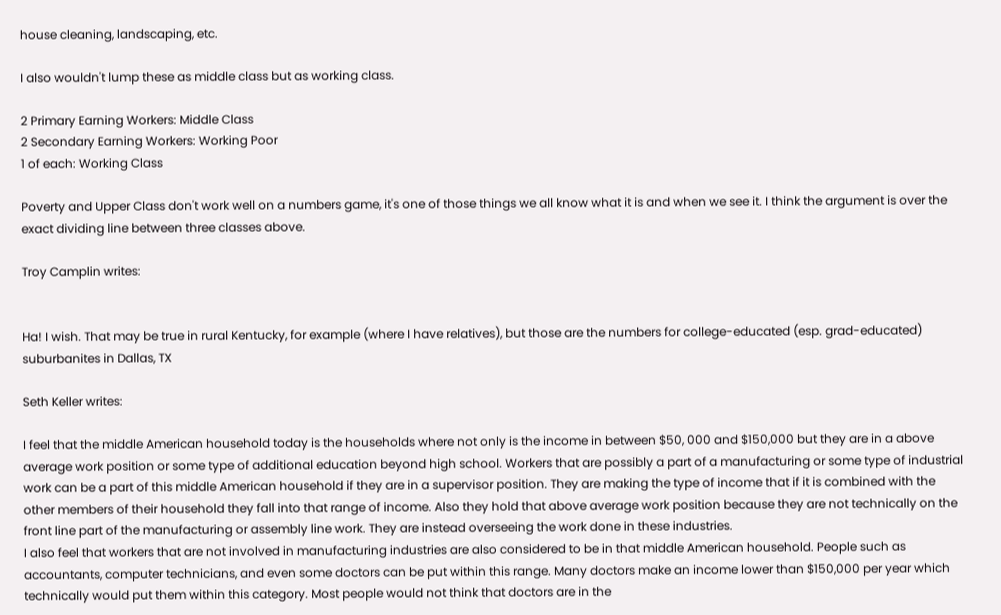house cleaning, landscaping, etc.

I also wouldn't lump these as middle class but as working class.

2 Primary Earning Workers: Middle Class
2 Secondary Earning Workers: Working Poor
1 of each: Working Class

Poverty and Upper Class don't work well on a numbers game, it's one of those things we all know what it is and when we see it. I think the argument is over the exact dividing line between three classes above.

Troy Camplin writes:


Ha! I wish. That may be true in rural Kentucky, for example (where I have relatives), but those are the numbers for college-educated (esp. grad-educated) suburbanites in Dallas, TX

Seth Keller writes:

I feel that the middle American household today is the households where not only is the income in between $50, 000 and $150,000 but they are in a above average work position or some type of additional education beyond high school. Workers that are possibly a part of a manufacturing or some type of industrial work can be a part of this middle American household if they are in a supervisor position. They are making the type of income that if it is combined with the other members of their household they fall into that range of income. Also they hold that above average work position because they are not technically on the front line part of the manufacturing or assembly line work. They are instead overseeing the work done in these industries.
I also feel that workers that are not involved in manufacturing industries are also considered to be in that middle American household. People such as accountants, computer technicians, and even some doctors can be put within this range. Many doctors make an income lower than $150,000 per year which technically would put them within this category. Most people would not think that doctors are in the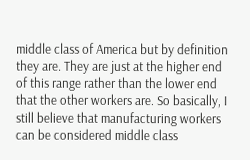middle class of America but by definition they are. They are just at the higher end of this range rather than the lower end that the other workers are. So basically, I still believe that manufacturing workers can be considered middle class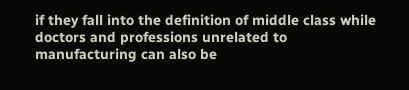if they fall into the definition of middle class while doctors and professions unrelated to manufacturing can also be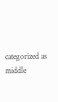categorized as middle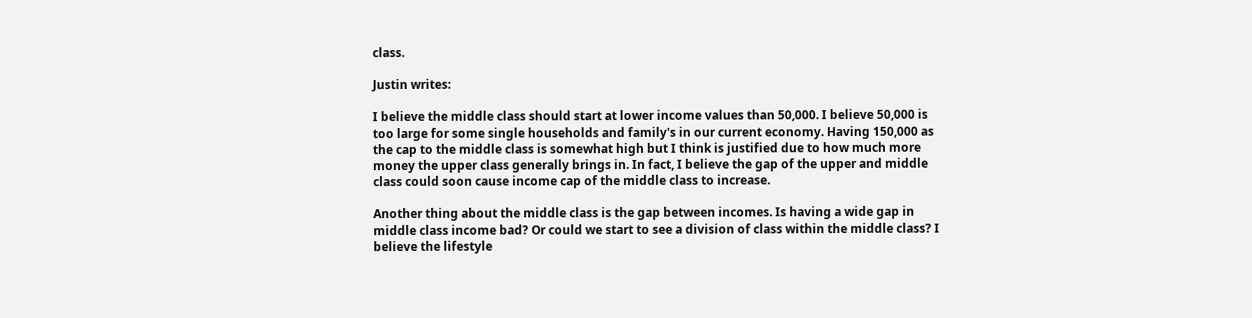class.

Justin writes:

I believe the middle class should start at lower income values than 50,000. I believe 50,000 is too large for some single households and family's in our current economy. Having 150,000 as the cap to the middle class is somewhat high but I think is justified due to how much more money the upper class generally brings in. In fact, I believe the gap of the upper and middle class could soon cause income cap of the middle class to increase.

Another thing about the middle class is the gap between incomes. Is having a wide gap in middle class income bad? Or could we start to see a division of class within the middle class? I believe the lifestyle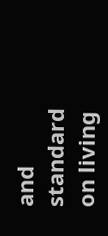and standard on living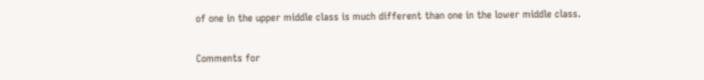of one in the upper middle class is much different than one in the lower middle class.

Comments for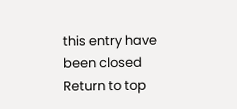this entry have been closed
Return to top